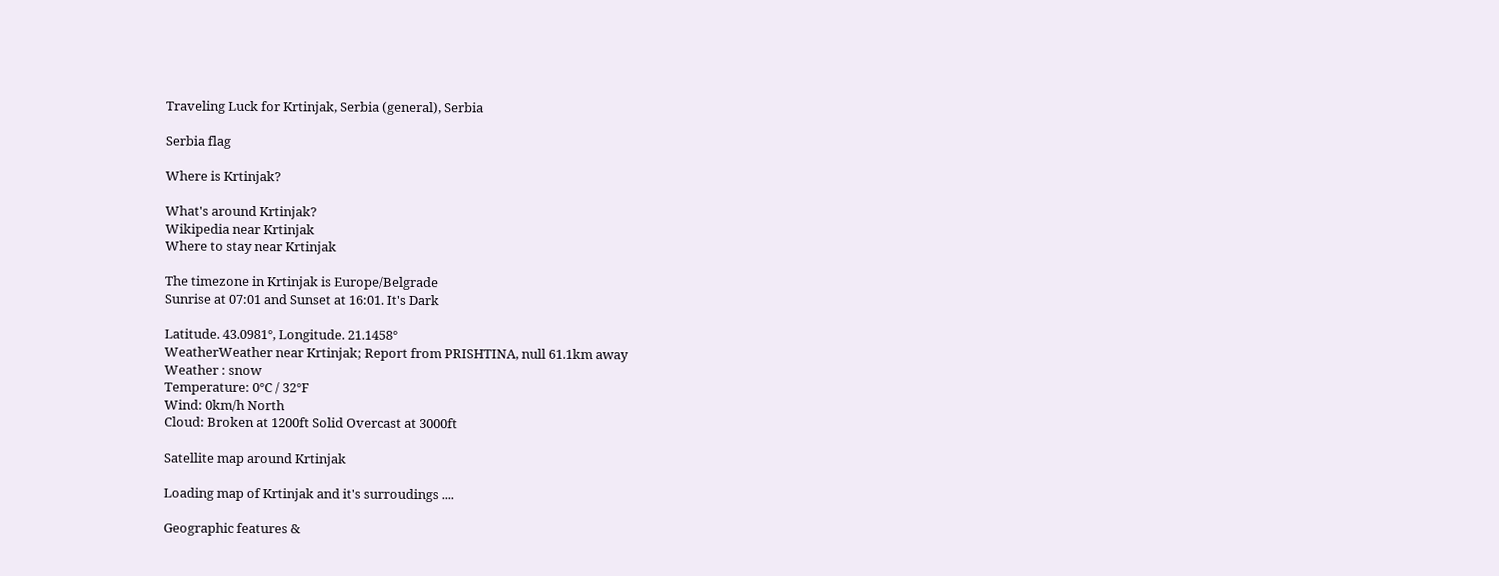Traveling Luck for Krtinjak, Serbia (general), Serbia

Serbia flag

Where is Krtinjak?

What's around Krtinjak?
Wikipedia near Krtinjak
Where to stay near Krtinjak

The timezone in Krtinjak is Europe/Belgrade
Sunrise at 07:01 and Sunset at 16:01. It's Dark

Latitude. 43.0981°, Longitude. 21.1458°
WeatherWeather near Krtinjak; Report from PRISHTINA, null 61.1km away
Weather : snow
Temperature: 0°C / 32°F
Wind: 0km/h North
Cloud: Broken at 1200ft Solid Overcast at 3000ft

Satellite map around Krtinjak

Loading map of Krtinjak and it's surroudings ....

Geographic features &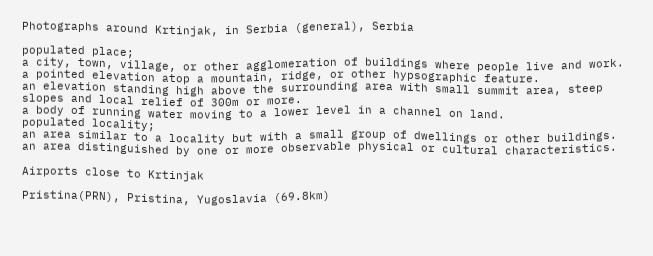Photographs around Krtinjak, in Serbia (general), Serbia

populated place;
a city, town, village, or other agglomeration of buildings where people live and work.
a pointed elevation atop a mountain, ridge, or other hypsographic feature.
an elevation standing high above the surrounding area with small summit area, steep slopes and local relief of 300m or more.
a body of running water moving to a lower level in a channel on land.
populated locality;
an area similar to a locality but with a small group of dwellings or other buildings.
an area distinguished by one or more observable physical or cultural characteristics.

Airports close to Krtinjak

Pristina(PRN), Pristina, Yugoslavia (69.8km)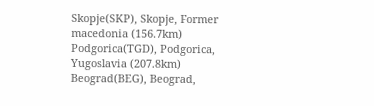Skopje(SKP), Skopje, Former macedonia (156.7km)
Podgorica(TGD), Podgorica, Yugoslavia (207.8km)
Beograd(BEG), Beograd,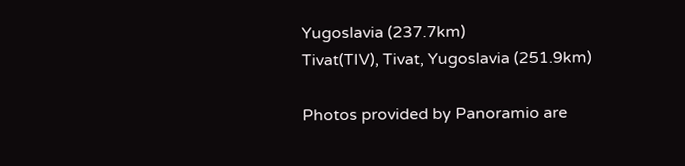Yugoslavia (237.7km)
Tivat(TIV), Tivat, Yugoslavia (251.9km)

Photos provided by Panoramio are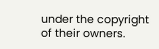under the copyright of their owners.